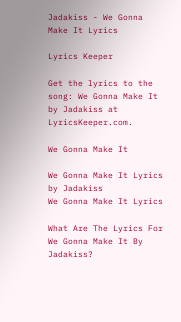Jadakiss - We Gonna Make It Lyrics

Lyrics Keeper

Get the lyrics to the song: We Gonna Make It by Jadakiss at LyricsKeeper.com.

We Gonna Make It

We Gonna Make It Lyrics by Jadakiss
We Gonna Make It Lyrics

What Are The Lyrics For We Gonna Make It By Jadakiss?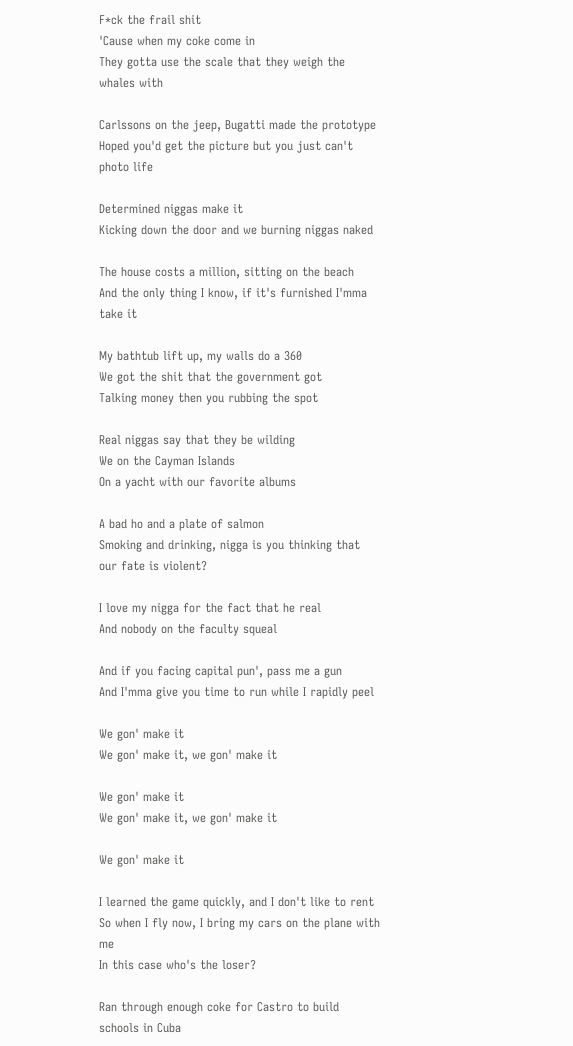F*ck the frail shit
'Cause when my coke come in
They gotta use the scale that they weigh the whales with

Carlssons on the jeep, Bugatti made the prototype
Hoped you'd get the picture but you just can't photo life

Determined niggas make it
Kicking down the door and we burning niggas naked

The house costs a million, sitting on the beach
And the only thing I know, if it's furnished I'mma take it

My bathtub lift up, my walls do a 360
We got the shit that the government got
Talking money then you rubbing the spot

Real niggas say that they be wilding
We on the Cayman Islands
On a yacht with our favorite albums

A bad ho and a plate of salmon
Smoking and drinking, nigga is you thinking that our fate is violent?

I love my nigga for the fact that he real
And nobody on the faculty squeal

And if you facing capital pun', pass me a gun
And I'mma give you time to run while I rapidly peel

We gon' make it
We gon' make it, we gon' make it

We gon' make it
We gon' make it, we gon' make it

We gon' make it

I learned the game quickly, and I don't like to rent
So when I fly now, I bring my cars on the plane with me
In this case who's the loser?

Ran through enough coke for Castro to build schools in Cuba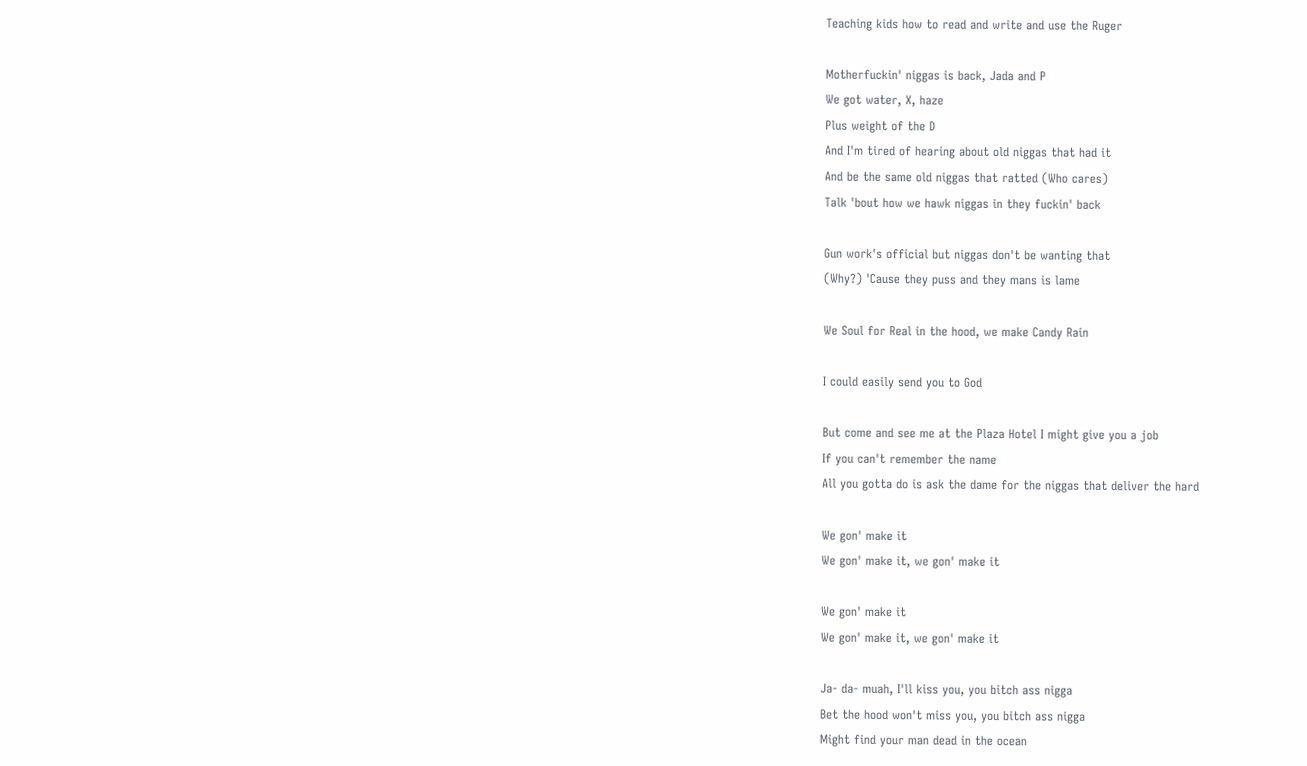Teaching kids how to read and write and use the Ruger

Motherfuckin' niggas is back, Jada and P
We got water, X, haze
Plus weight of the D
And I'm tired of hearing about old niggas that had it
And be the same old niggas that ratted (Who cares)
Talk 'bout how we hawk niggas in they fuckin' back

Gun work's official but niggas don't be wanting that
(Why?) 'Cause they puss and they mans is lame

We Soul for Real in the hood, we make Candy Rain

I could easily send you to God

But come and see me at the Plaza Hotel I might give you a job
If you can't remember the name
All you gotta do is ask the dame for the niggas that deliver the hard

We gon' make it
We gon' make it, we gon' make it

We gon' make it
We gon' make it, we gon' make it

Ja- da- muah, I'll kiss you, you bitch ass nigga
Bet the hood won't miss you, you bitch ass nigga
Might find your man dead in the ocean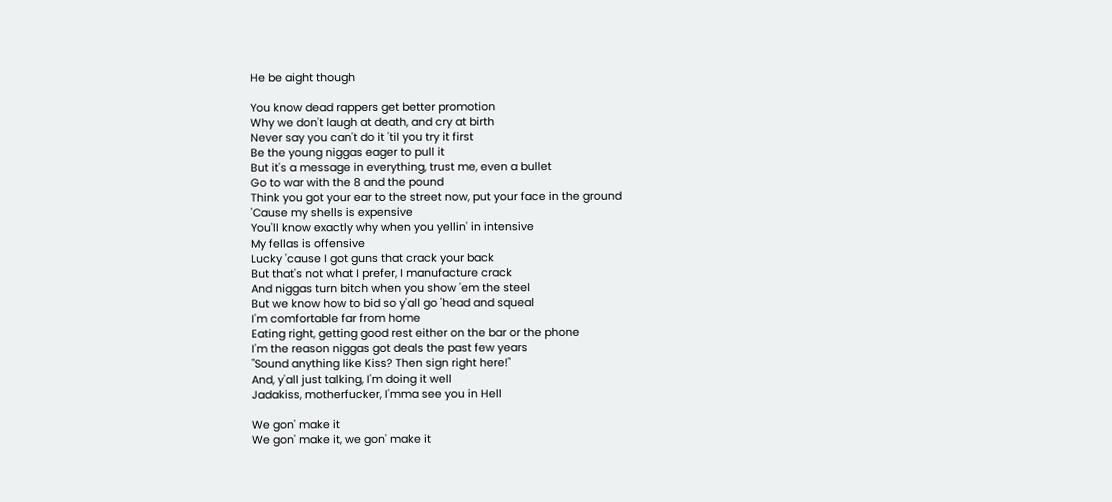He be aight though

You know dead rappers get better promotion
Why we don't laugh at death, and cry at birth
Never say you can't do it 'til you try it first
Be the young niggas eager to pull it
But it's a message in everything, trust me, even a bullet
Go to war with the 8 and the pound
Think you got your ear to the street now, put your face in the ground
'Cause my shells is expensive
You'll know exactly why when you yellin' in intensive
My fellas is offensive
Lucky 'cause I got guns that crack your back
But that's not what I prefer, I manufacture crack
And niggas turn bitch when you show 'em the steel
But we know how to bid so y'all go 'head and squeal
I'm comfortable far from home
Eating right, getting good rest either on the bar or the phone
I'm the reason niggas got deals the past few years
"Sound anything like Kiss? Then sign right here!"
And, y'all just talking, I'm doing it well
Jadakiss, motherfucker, I'mma see you in Hell

We gon' make it
We gon' make it, we gon' make it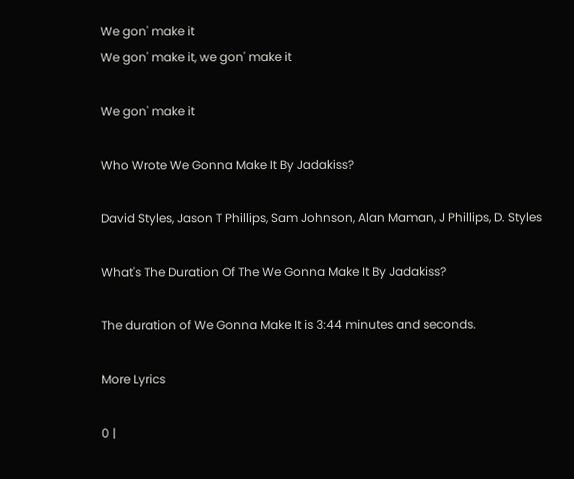We gon' make it
We gon' make it, we gon' make it

We gon' make it

Who Wrote We Gonna Make It By Jadakiss?

David Styles, Jason T Phillips, Sam Johnson, Alan Maman, J Phillips, D. Styles

What's The Duration Of The We Gonna Make It By Jadakiss?

The duration of We Gonna Make It is 3:44 minutes and seconds.

More Lyrics

0 |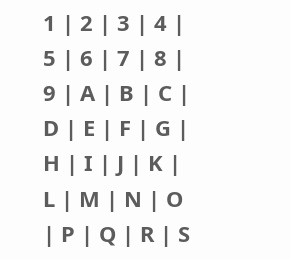1 | 2 | 3 | 4 | 5 | 6 | 7 | 8 | 9 | A | B | C | D | E | F | G | H | I | J | K | L | M | N | O | P | Q | R | S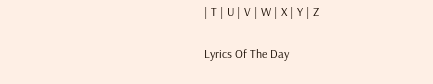| T | U | V | W | X | Y | Z

Lyrics Of The Day